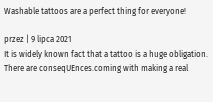Washable tattoos are a perfect thing for everyone!

przez | 9 lipca 2021
It is widely known fact that a tattoo is a huge obligation. There are conseqUEnces.coming with making a real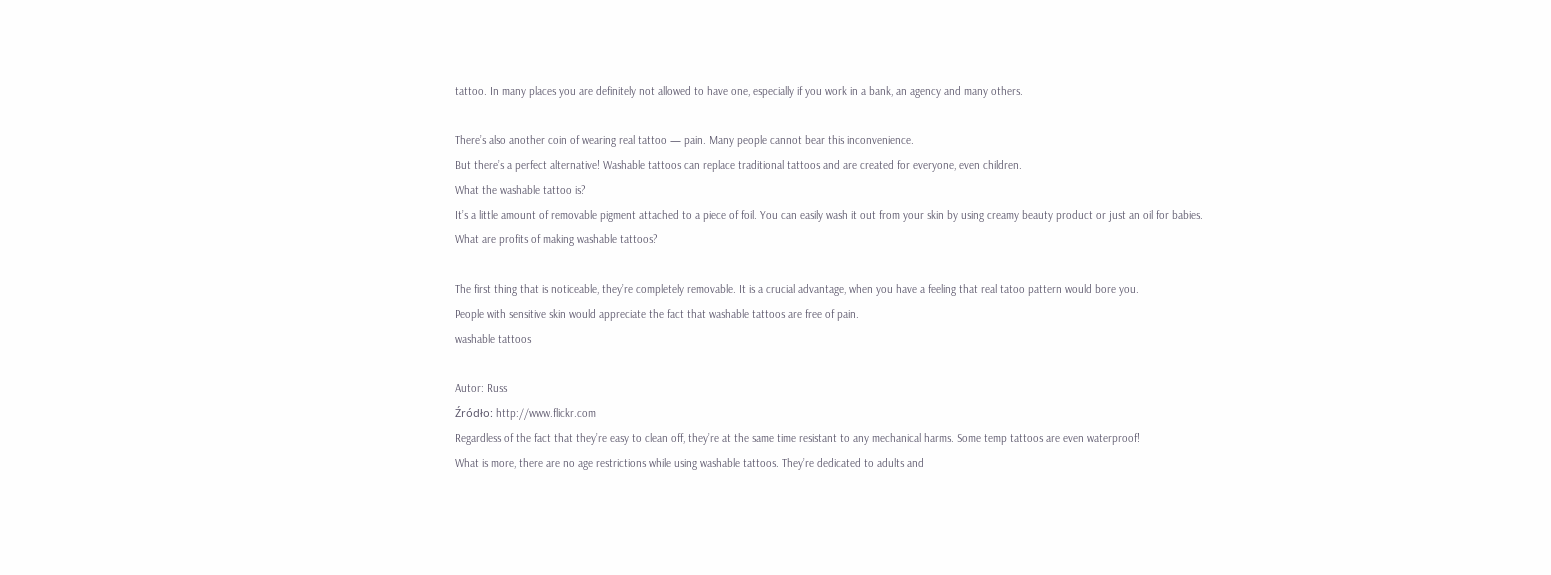tattoo. In many places you are definitely not allowed to have one, especially if you work in a bank, an agency and many others.

There’s also another coin of wearing real tattoo — pain. Many people cannot bear this inconvenience.
But there’s a perfect alternative! Washable tattoos can replace traditional tattoos and are created for everyone, even children.
What the washable tattoo is?
It’s a little amount of removable pigment attached to a piece of foil. You can easily wash it out from your skin by using creamy beauty product or just an oil for babies.
What are profits of making washable tattoos?

The first thing that is noticeable, they’re completely removable. It is a crucial advantage, when you have a feeling that real tatoo pattern would bore you.
People with sensitive skin would appreciate the fact that washable tattoos are free of pain.
washable tattoos

Autor: Russ
Źródło: http://www.flickr.com
Regardless of the fact that they’re easy to clean off, they’re at the same time resistant to any mechanical harms. Some temp tattoos are even waterproof!
What is more, there are no age restrictions while using washable tattoos. They’re dedicated to adults and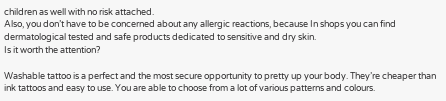children as well with no risk attached.
Also, you don’t have to be concerned about any allergic reactions, because In shops you can find dermatological tested and safe products dedicated to sensitive and dry skin.
Is it worth the attention?

Washable tattoo is a perfect and the most secure opportunity to pretty up your body. They’re cheaper than ink tattoos and easy to use. You are able to choose from a lot of various patterns and colours.